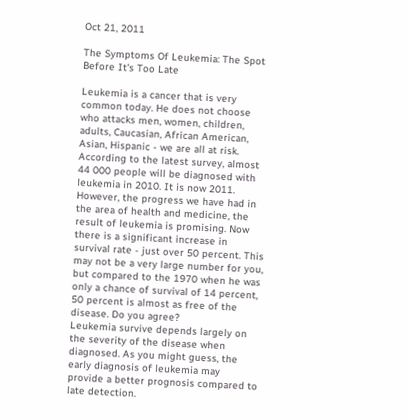Oct 21, 2011

The Symptoms Of Leukemia: The Spot Before It's Too Late

Leukemia is a cancer that is very common today. He does not choose who attacks men, women, children, adults, Caucasian, African American, Asian, Hispanic - we are all at risk. According to the latest survey, almost 44 000 people will be diagnosed with leukemia in 2010. It is now 2011. However, the progress we have had in the area of health and medicine, the result of leukemia is promising. Now there is a significant increase in survival rate - just over 50 percent. This may not be a very large number for you, but compared to the 1970 when he was only a chance of survival of 14 percent, 50 percent is almost as free of the disease. Do you agree?
Leukemia survive depends largely on the severity of the disease when diagnosed. As you might guess, the early diagnosis of leukemia may provide a better prognosis compared to late detection.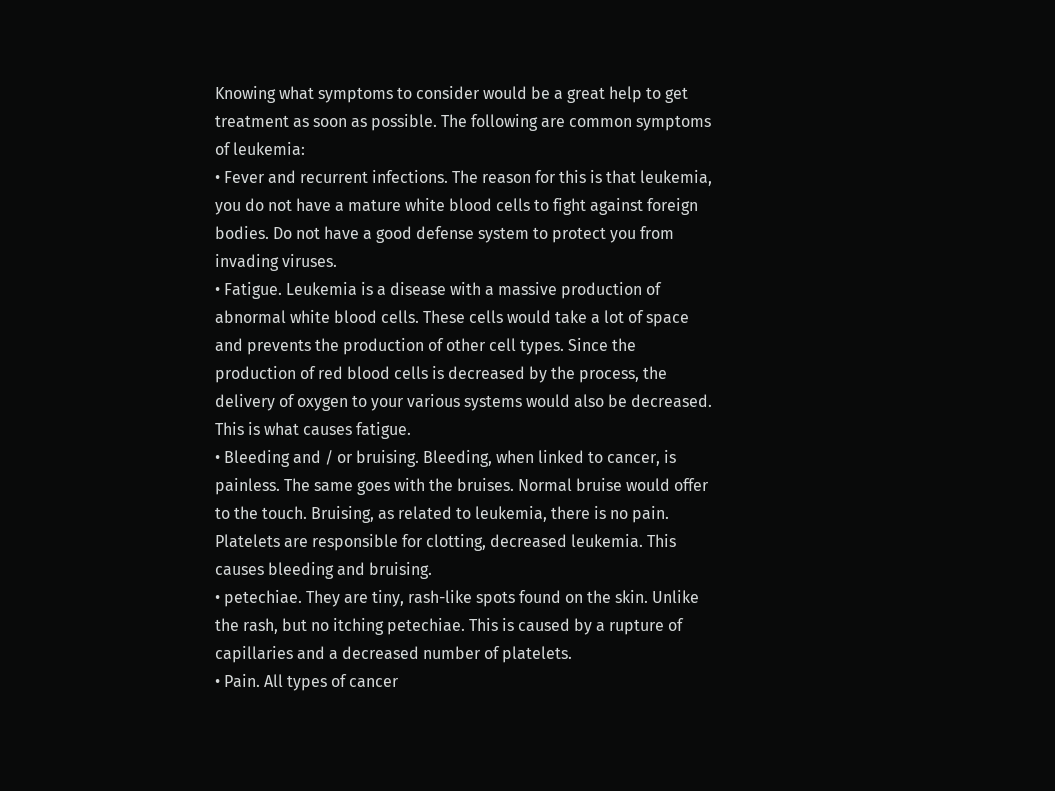Knowing what symptoms to consider would be a great help to get treatment as soon as possible. The following are common symptoms of leukemia:
• Fever and recurrent infections. The reason for this is that leukemia, you do not have a mature white blood cells to fight against foreign bodies. Do not have a good defense system to protect you from invading viruses.
• Fatigue. Leukemia is a disease with a massive production of abnormal white blood cells. These cells would take a lot of space and prevents the production of other cell types. Since the production of red blood cells is decreased by the process, the delivery of oxygen to your various systems would also be decreased. This is what causes fatigue.
• Bleeding and / or bruising. Bleeding, when linked to cancer, is painless. The same goes with the bruises. Normal bruise would offer to the touch. Bruising, as related to leukemia, there is no pain. Platelets are responsible for clotting, decreased leukemia. This causes bleeding and bruising.
• petechiae. They are tiny, rash-like spots found on the skin. Unlike the rash, but no itching petechiae. This is caused by a rupture of capillaries and a decreased number of platelets.
• Pain. All types of cancer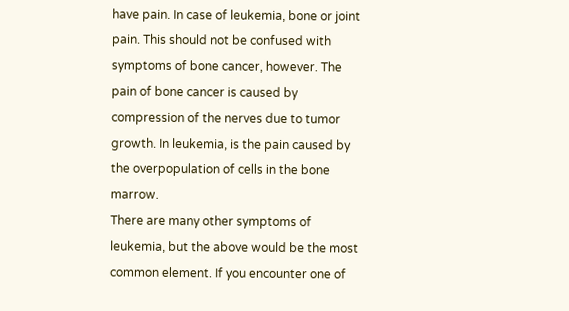have pain. In case of leukemia, bone or joint pain. This should not be confused with symptoms of bone cancer, however. The pain of bone cancer is caused by compression of the nerves due to tumor growth. In leukemia, is the pain caused by the overpopulation of cells in the bone marrow.
There are many other symptoms of leukemia, but the above would be the most common element. If you encounter one of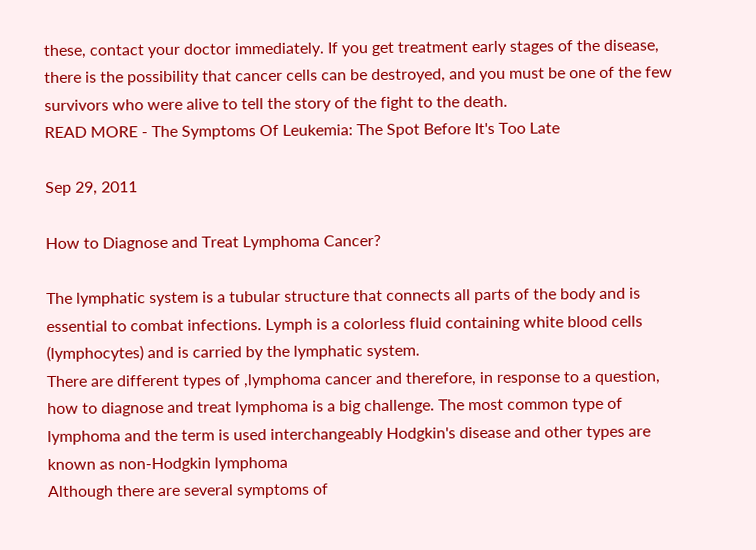these, contact your doctor immediately. If you get treatment early stages of the disease, there is the possibility that cancer cells can be destroyed, and you must be one of the few survivors who were alive to tell the story of the fight to the death.
READ MORE - The Symptoms Of Leukemia: The Spot Before It's Too Late

Sep 29, 2011

How to Diagnose and Treat Lymphoma Cancer?

The lymphatic system is a tubular structure that connects all parts of the body and is essential to combat infections. Lymph is a colorless fluid containing white blood cells (lymphocytes) and is carried by the lymphatic system.
There are different types of ,lymphoma cancer and therefore, in response to a question, how to diagnose and treat lymphoma is a big challenge. The most common type of lymphoma and the term is used interchangeably Hodgkin's disease and other types are known as non-Hodgkin lymphoma
Although there are several symptoms of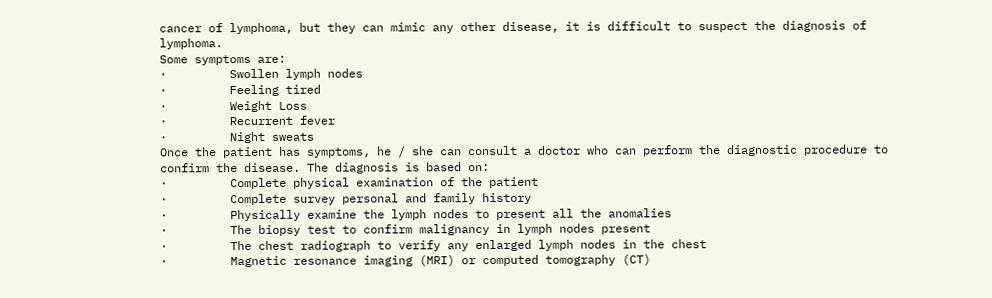cancer of lymphoma, but they can mimic any other disease, it is difficult to suspect the diagnosis of lymphoma.
Some symptoms are:
·         Swollen lymph nodes
·         Feeling tired
·         Weight Loss
·         Recurrent fever
·         Night sweats
Once the patient has symptoms, he / she can consult a doctor who can perform the diagnostic procedure to confirm the disease. The diagnosis is based on:
·         Complete physical examination of the patient
·         Complete survey personal and family history
·         Physically examine the lymph nodes to present all the anomalies
·         The biopsy test to confirm malignancy in lymph nodes present
·         The chest radiograph to verify any enlarged lymph nodes in the chest
·         Magnetic resonance imaging (MRI) or computed tomography (CT)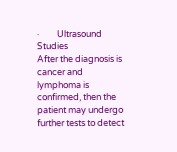·         Ultrasound Studies
After the diagnosis is cancer and lymphoma is confirmed, then the patient may undergo further tests to detect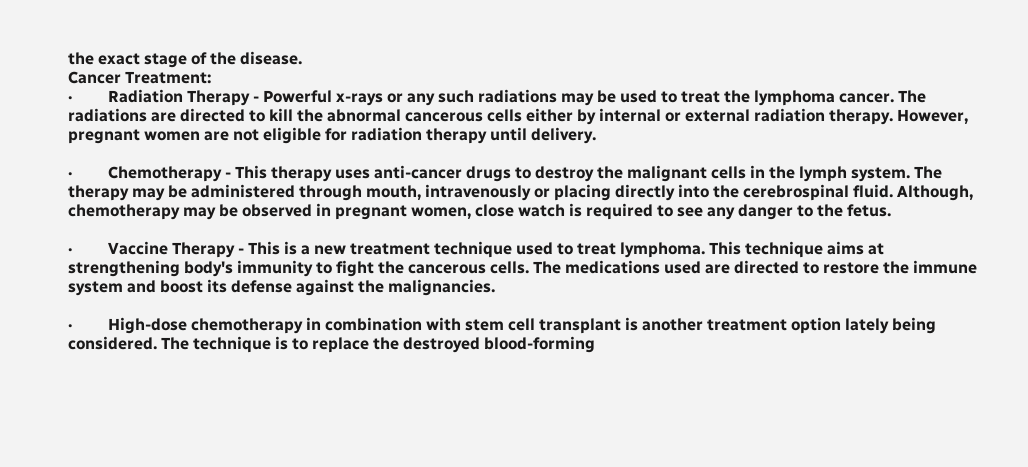the exact stage of the disease.
Cancer Treatment:
·         Radiation Therapy - Powerful x-rays or any such radiations may be used to treat the lymphoma cancer. The radiations are directed to kill the abnormal cancerous cells either by internal or external radiation therapy. However, pregnant women are not eligible for radiation therapy until delivery.

·         Chemotherapy - This therapy uses anti-cancer drugs to destroy the malignant cells in the lymph system. The therapy may be administered through mouth, intravenously or placing directly into the cerebrospinal fluid. Although, chemotherapy may be observed in pregnant women, close watch is required to see any danger to the fetus.

·         Vaccine Therapy - This is a new treatment technique used to treat lymphoma. This technique aims at strengthening body's immunity to fight the cancerous cells. The medications used are directed to restore the immune system and boost its defense against the malignancies.

·         High-dose chemotherapy in combination with stem cell transplant is another treatment option lately being considered. The technique is to replace the destroyed blood-forming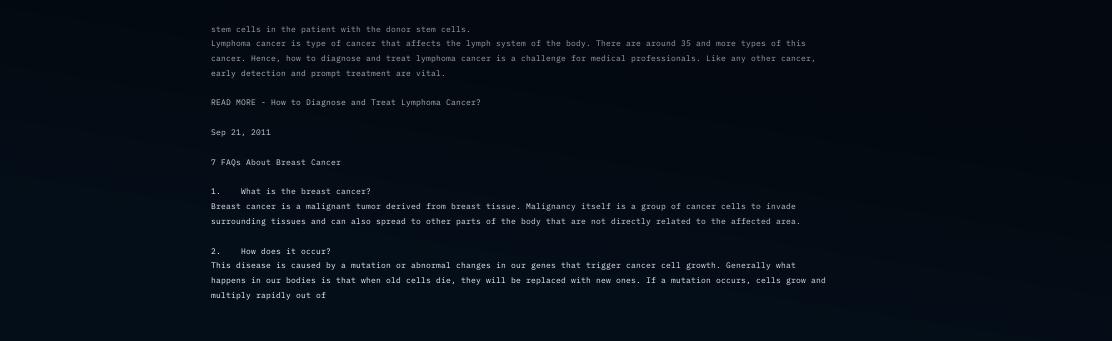stem cells in the patient with the donor stem cells.
Lymphoma cancer is type of cancer that affects the lymph system of the body. There are around 35 and more types of this cancer. Hence, how to diagnose and treat lymphoma cancer is a challenge for medical professionals. Like any other cancer, early detection and prompt treatment are vital.

READ MORE - How to Diagnose and Treat Lymphoma Cancer?

Sep 21, 2011

7 FAQs About Breast Cancer

1.    What is the breast cancer?
Breast cancer is a malignant tumor derived from breast tissue. Malignancy itself is a group of cancer cells to invade surrounding tissues and can also spread to other parts of the body that are not directly related to the affected area.

2.    How does it occur?
This disease is caused by a mutation or abnormal changes in our genes that trigger cancer cell growth. Generally what happens in our bodies is that when old cells die, they will be replaced with new ones. If a mutation occurs, cells grow and multiply rapidly out of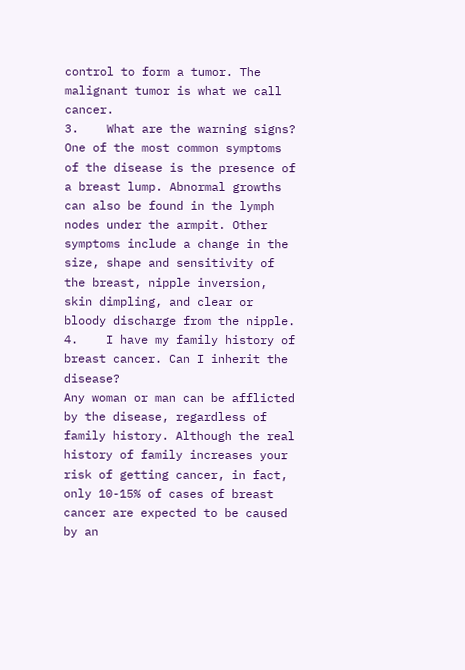control to form a tumor. The malignant tumor is what we call cancer.
3.    What are the warning signs?
One of the most common symptoms of the disease is the presence of a breast lump. Abnormal growths can also be found in the lymph nodes under the armpit. Other symptoms include a change in the size, shape and sensitivity of the breast, nipple inversion, skin dimpling, and clear or bloody discharge from the nipple.
4.    I have my family history of breast cancer. Can I inherit the disease?
Any woman or man can be afflicted by the disease, regardless of family history. Although the real history of family increases your risk of getting cancer, in fact, only 10-15% of cases of breast cancer are expected to be caused by an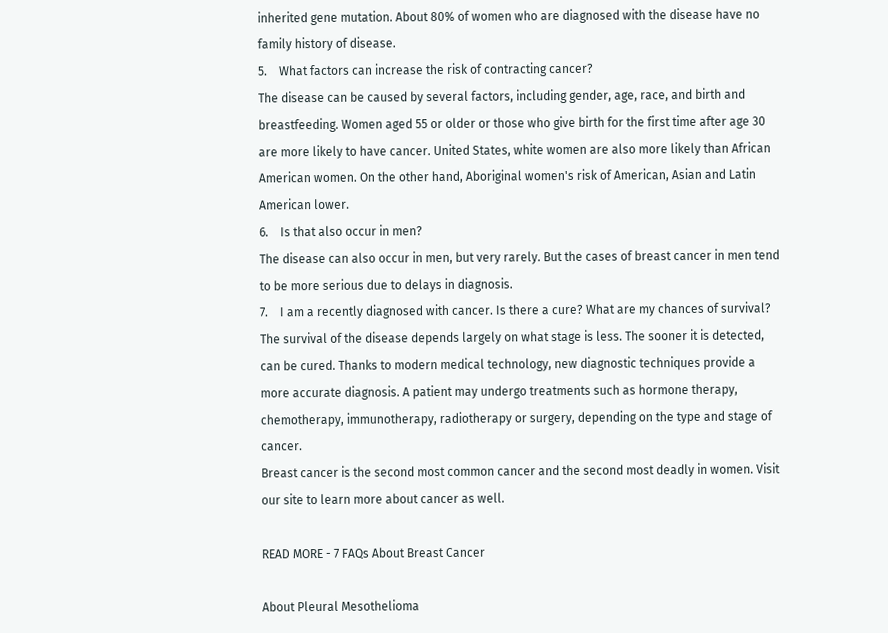inherited gene mutation. About 80% of women who are diagnosed with the disease have no family history of disease.
5.    What factors can increase the risk of contracting cancer?
The disease can be caused by several factors, including gender, age, race, and birth and breastfeeding. Women aged 55 or older or those who give birth for the first time after age 30 are more likely to have cancer. United States, white women are also more likely than African American women. On the other hand, Aboriginal women's risk of American, Asian and Latin American lower.
6.    Is that also occur in men?
The disease can also occur in men, but very rarely. But the cases of breast cancer in men tend to be more serious due to delays in diagnosis.
7.    I am a recently diagnosed with cancer. Is there a cure? What are my chances of survival?
The survival of the disease depends largely on what stage is less. The sooner it is detected, can be cured. Thanks to modern medical technology, new diagnostic techniques provide a more accurate diagnosis. A patient may undergo treatments such as hormone therapy, chemotherapy, immunotherapy, radiotherapy or surgery, depending on the type and stage of cancer.
Breast cancer is the second most common cancer and the second most deadly in women. Visit our site to learn more about cancer as well.

READ MORE - 7 FAQs About Breast Cancer

About Pleural Mesothelioma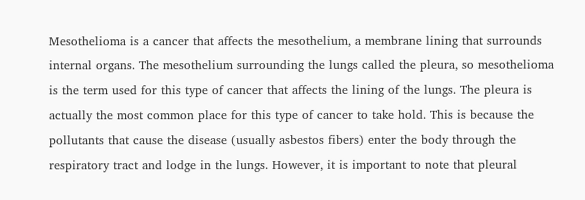Mesothelioma is a cancer that affects the mesothelium, a membrane lining that surrounds internal organs. The mesothelium surrounding the lungs called the pleura, so mesothelioma is the term used for this type of cancer that affects the lining of the lungs. The pleura is actually the most common place for this type of cancer to take hold. This is because the pollutants that cause the disease (usually asbestos fibers) enter the body through the respiratory tract and lodge in the lungs. However, it is important to note that pleural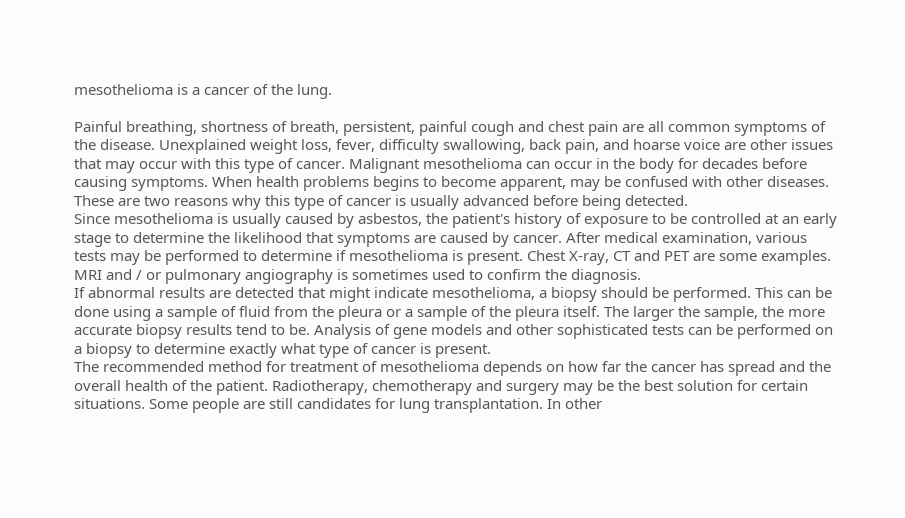mesothelioma is a cancer of the lung.

Painful breathing, shortness of breath, persistent, painful cough and chest pain are all common symptoms of the disease. Unexplained weight loss, fever, difficulty swallowing, back pain, and hoarse voice are other issues that may occur with this type of cancer. Malignant mesothelioma can occur in the body for decades before causing symptoms. When health problems begins to become apparent, may be confused with other diseases. These are two reasons why this type of cancer is usually advanced before being detected.
Since mesothelioma is usually caused by asbestos, the patient's history of exposure to be controlled at an early stage to determine the likelihood that symptoms are caused by cancer. After medical examination, various tests may be performed to determine if mesothelioma is present. Chest X-ray, CT and PET are some examples. MRI and / or pulmonary angiography is sometimes used to confirm the diagnosis.
If abnormal results are detected that might indicate mesothelioma, a biopsy should be performed. This can be done using a sample of fluid from the pleura or a sample of the pleura itself. The larger the sample, the more accurate biopsy results tend to be. Analysis of gene models and other sophisticated tests can be performed on a biopsy to determine exactly what type of cancer is present.
The recommended method for treatment of mesothelioma depends on how far the cancer has spread and the overall health of the patient. Radiotherapy, chemotherapy and surgery may be the best solution for certain situations. Some people are still candidates for lung transplantation. In other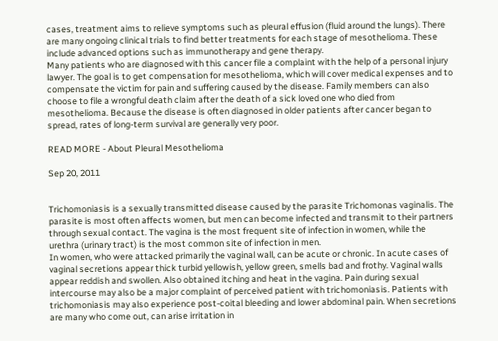cases, treatment aims to relieve symptoms such as pleural effusion (fluid around the lungs). There are many ongoing clinical trials to find better treatments for each stage of mesothelioma. These include advanced options such as immunotherapy and gene therapy.
Many patients who are diagnosed with this cancer file a complaint with the help of a personal injury lawyer. The goal is to get compensation for mesothelioma, which will cover medical expenses and to compensate the victim for pain and suffering caused by the disease. Family members can also choose to file a wrongful death claim after the death of a sick loved one who died from mesothelioma. Because the disease is often diagnosed in older patients after cancer began to spread, rates of long-term survival are generally very poor.

READ MORE - About Pleural Mesothelioma

Sep 20, 2011


Trichomoniasis is a sexually transmitted disease caused by the parasite Trichomonas vaginalis. The parasite is most often affects women, but men can become infected and transmit to their partners through sexual contact. The vagina is the most frequent site of infection in women, while the urethra (urinary tract) is the most common site of infection in men.
In women, who were attacked primarily the vaginal wall, can be acute or chronic. In acute cases of vaginal secretions appear thick turbid yellowish, yellow green, smells bad and frothy. Vaginal walls appear reddish and swollen. Also obtained itching and heat in the vagina. Pain during sexual intercourse may also be a major complaint of perceived patient with trichomoniasis. Patients with trichomoniasis may also experience post-coital bleeding and lower abdominal pain. When secretions are many who come out, can arise irritation in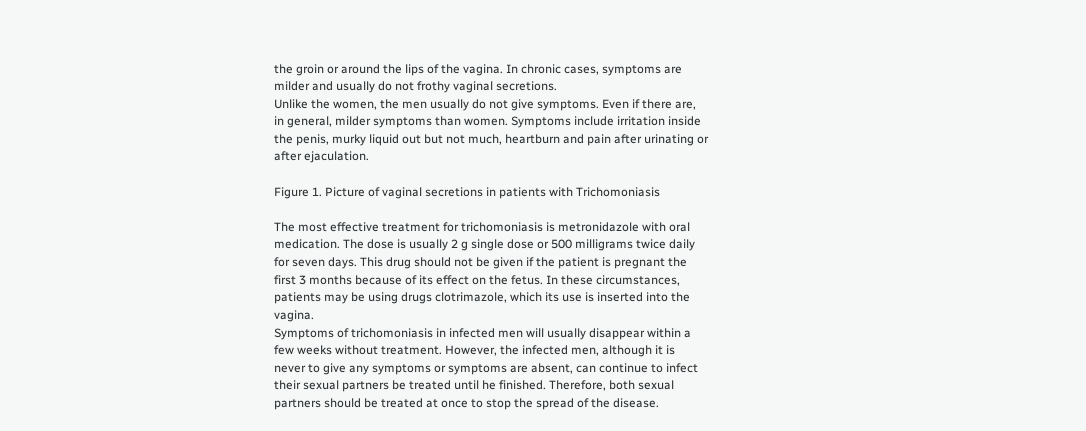the groin or around the lips of the vagina. In chronic cases, symptoms are milder and usually do not frothy vaginal secretions.
Unlike the women, the men usually do not give symptoms. Even if there are, in general, milder symptoms than women. Symptoms include irritation inside the penis, murky liquid out but not much, heartburn and pain after urinating or after ejaculation.

Figure 1. Picture of vaginal secretions in patients with Trichomoniasis

The most effective treatment for trichomoniasis is metronidazole with oral medication. The dose is usually 2 g single dose or 500 milligrams twice daily for seven days. This drug should not be given if the patient is pregnant the first 3 months because of its effect on the fetus. In these circumstances, patients may be using drugs clotrimazole, which its use is inserted into the vagina.
Symptoms of trichomoniasis in infected men will usually disappear within a few weeks without treatment. However, the infected men, although it is never to give any symptoms or symptoms are absent, can continue to infect their sexual partners be treated until he finished. Therefore, both sexual partners should be treated at once to stop the spread of the disease.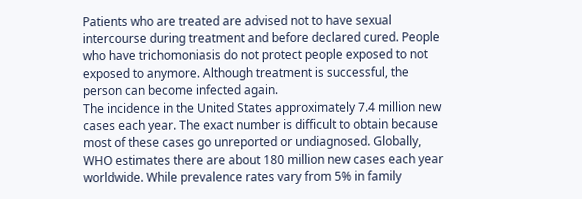Patients who are treated are advised not to have sexual intercourse during treatment and before declared cured. People who have trichomoniasis do not protect people exposed to not exposed to anymore. Although treatment is successful, the person can become infected again.
The incidence in the United States approximately 7.4 million new cases each year. The exact number is difficult to obtain because most of these cases go unreported or undiagnosed. Globally, WHO estimates there are about 180 million new cases each year worldwide. While prevalence rates vary from 5% in family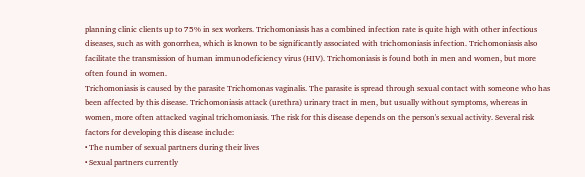planning clinic clients up to 75% in sex workers. Trichomoniasis has a combined infection rate is quite high with other infectious diseases, such as with gonorrhea, which is known to be significantly associated with trichomoniasis infection. Trichomoniasis also facilitate the transmission of human immunodeficiency virus (HIV). Trichomoniasis is found both in men and women, but more often found in women.
Trichomoniasis is caused by the parasite Trichomonas vaginalis. The parasite is spread through sexual contact with someone who has been affected by this disease. Trichomoniasis attack (urethra) urinary tract in men, but usually without symptoms, whereas in women, more often attacked vaginal trichomoniasis. The risk for this disease depends on the person's sexual activity. Several risk factors for developing this disease include:
• The number of sexual partners during their lives
• Sexual partners currently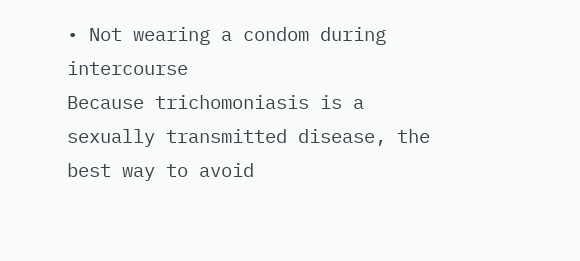• Not wearing a condom during intercourse
Because trichomoniasis is a sexually transmitted disease, the best way to avoid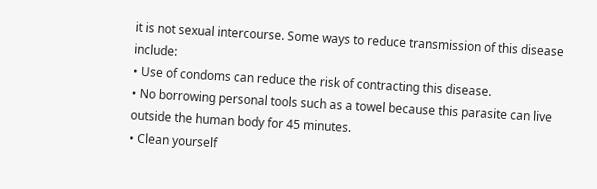it is not sexual intercourse. Some ways to reduce transmission of this disease include:
• Use of condoms can reduce the risk of contracting this disease.
• No borrowing personal tools such as a towel because this parasite can live outside the human body for 45 minutes.
• Clean yourself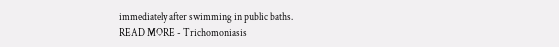immediately after swimming in public baths.
READ MORE - Trichomoniasis